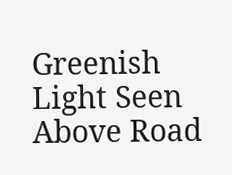Greenish Light Seen Above Road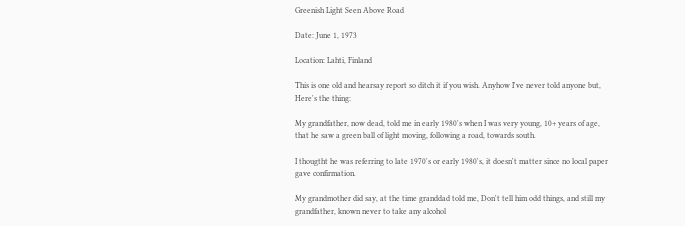Greenish Light Seen Above Road

Date: June 1, 1973

Location: Lahti, Finland

This is one old and hearsay report so ditch it if you wish. Anyhow I've never told anyone but, Here's the thing:

My grandfather, now dead, told me in early 1980's when I was very young, 10+ years of age, that he saw a green ball of light moving, following a road, towards south.

I thougtht he was referring to late 1970's or early 1980's, it doesn't matter since no local paper gave confirmation.

My grandmother did say, at the time granddad told me, Don't tell him odd things, and still my grandfather, known never to take any alcohol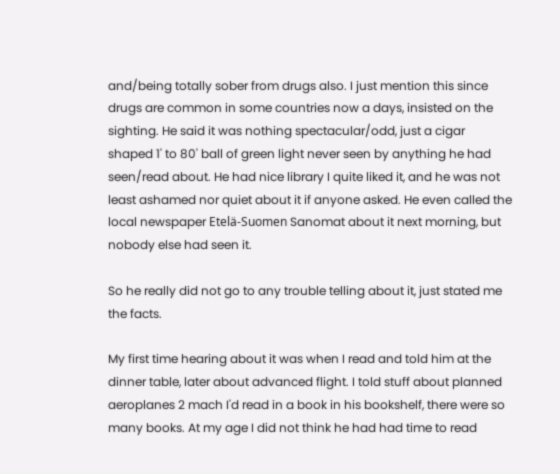and/being totally sober from drugs also. I just mention this since drugs are common in some countries now a days, insisted on the sighting. He said it was nothing spectacular/odd, just a cigar shaped 1' to 80' ball of green light never seen by anything he had seen/read about. He had nice library I quite liked it, and he was not least ashamed nor quiet about it if anyone asked. He even called the local newspaper Etelä-Suomen Sanomat about it next morning, but nobody else had seen it.

So he really did not go to any trouble telling about it, just stated me the facts.

My first time hearing about it was when I read and told him at the dinner table, later about advanced flight. I told stuff about planned aeroplanes 2 mach I'd read in a book in his bookshelf, there were so many books. At my age I did not think he had had time to read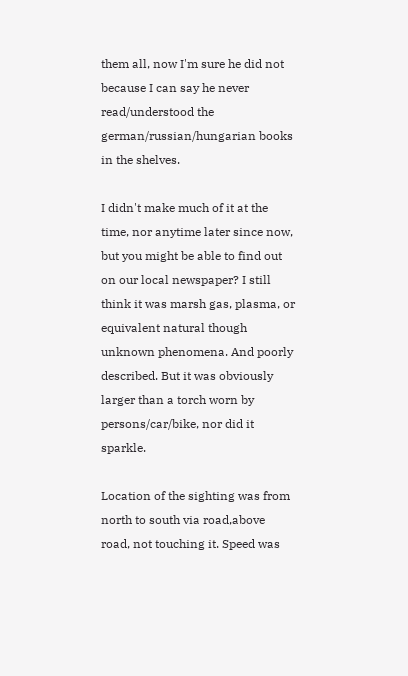them all, now I'm sure he did not because I can say he never read/understood the german/russian/hungarian books in the shelves.

I didn't make much of it at the time, nor anytime later since now, but you might be able to find out on our local newspaper? I still think it was marsh gas, plasma, or equivalent natural though unknown phenomena. And poorly described. But it was obviously larger than a torch worn by persons/car/bike, nor did it sparkle.

Location of the sighting was from north to south via road,above road, not touching it. Speed was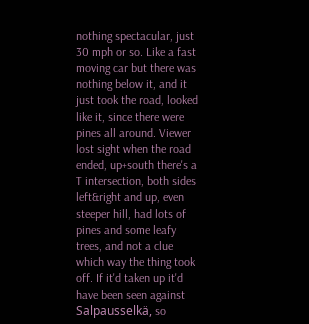nothing spectacular, just 30 mph or so. Like a fast moving car but there was nothing below it, and it just took the road, looked like it, since there were pines all around. Viewer lost sight when the road ended, up+south there's a T intersection, both sides left&right and up, even steeper hill, had lots of pines and some leafy trees, and not a clue which way the thing took off. If it'd taken up it'd have been seen against Salpausselkä, so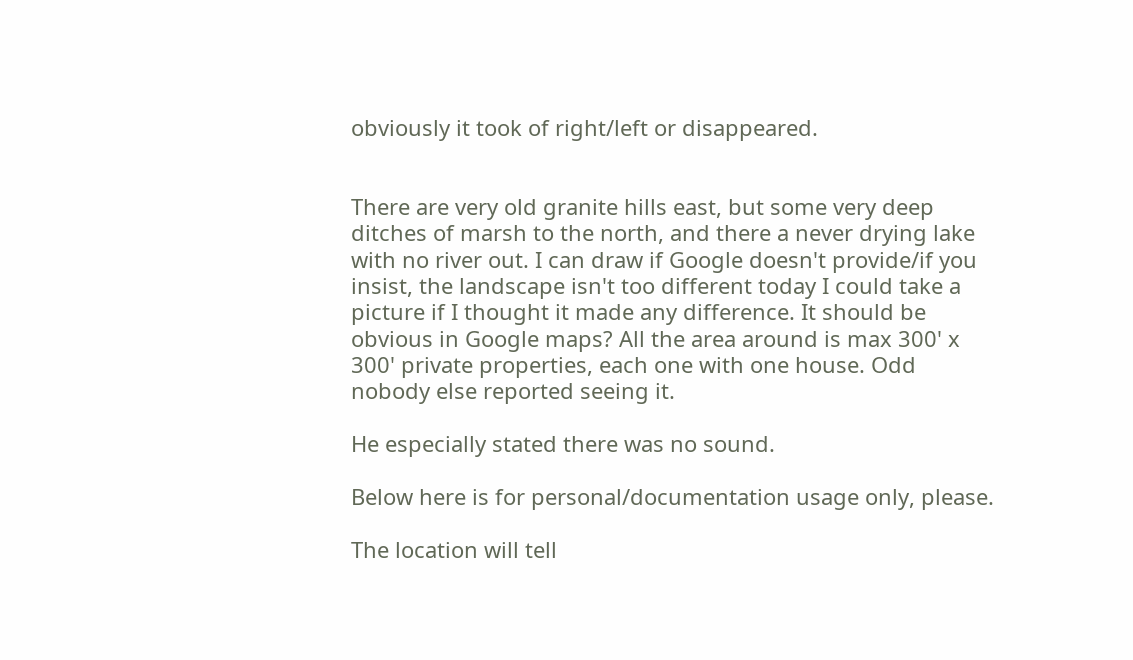obviously it took of right/left or disappeared.


There are very old granite hills east, but some very deep ditches of marsh to the north, and there a never drying lake with no river out. I can draw if Google doesn't provide/if you insist, the landscape isn't too different today I could take a picture if I thought it made any difference. It should be obvious in Google maps? All the area around is max 300' x 300' private properties, each one with one house. Odd nobody else reported seeing it.

He especially stated there was no sound.

Below here is for personal/documentation usage only, please.

The location will tell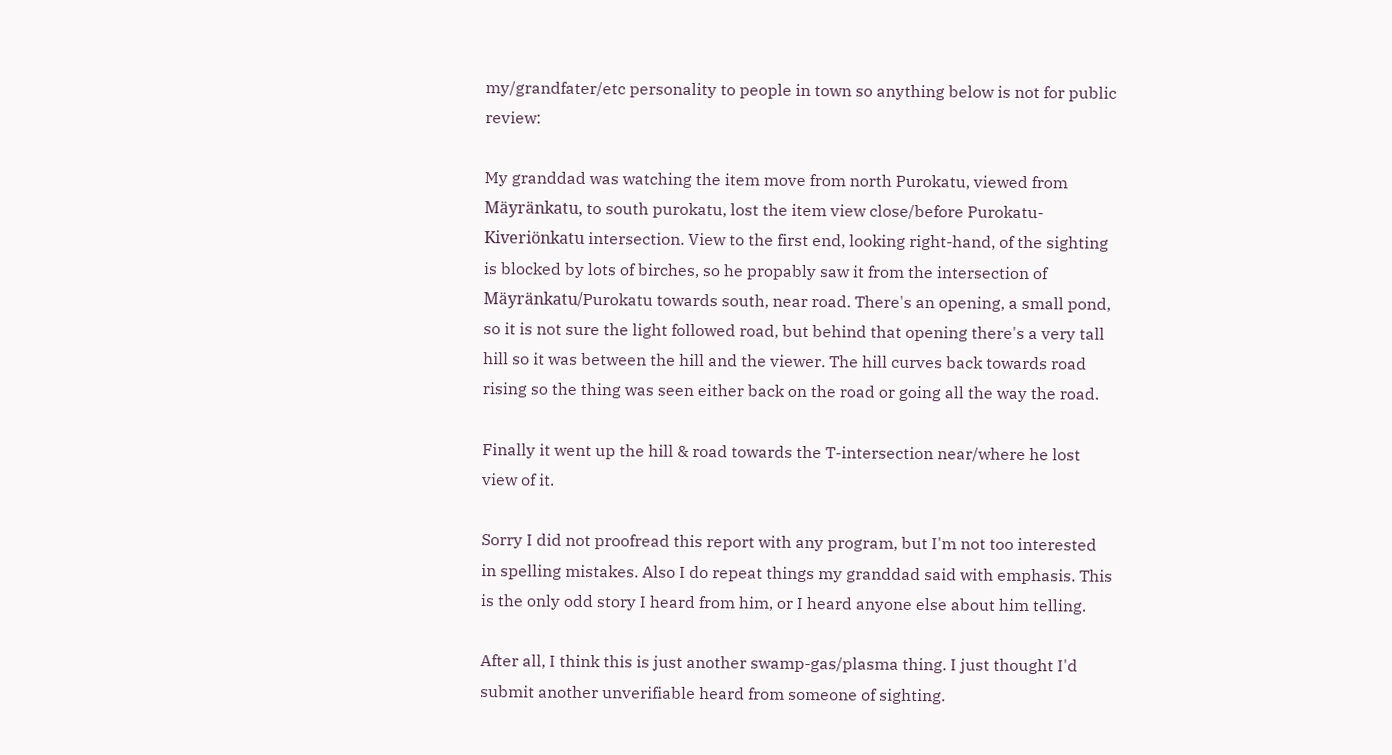my/grandfater/etc personality to people in town so anything below is not for public review:

My granddad was watching the item move from north Purokatu, viewed from Mäyränkatu, to south purokatu, lost the item view close/before Purokatu-Kiveriönkatu intersection. View to the first end, looking right-hand, of the sighting is blocked by lots of birches, so he propably saw it from the intersection of Mäyränkatu/Purokatu towards south, near road. There's an opening, a small pond, so it is not sure the light followed road, but behind that opening there's a very tall hill so it was between the hill and the viewer. The hill curves back towards road rising so the thing was seen either back on the road or going all the way the road.

Finally it went up the hill & road towards the T-intersection near/where he lost view of it.

Sorry I did not proofread this report with any program, but I'm not too interested in spelling mistakes. Also I do repeat things my granddad said with emphasis. This is the only odd story I heard from him, or I heard anyone else about him telling.

After all, I think this is just another swamp-gas/plasma thing. I just thought I'd submit another unverifiable heard from someone of sighting.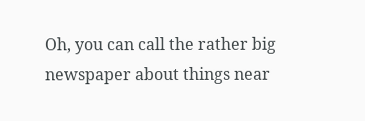Oh, you can call the rather big newspaper about things near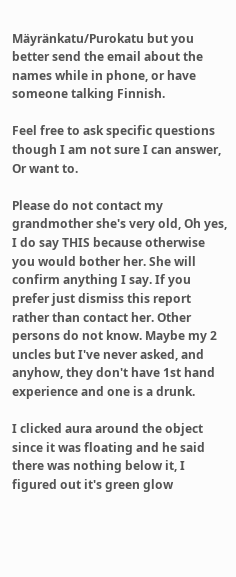Mäyränkatu/Purokatu but you better send the email about the names while in phone, or have someone talking Finnish.

Feel free to ask specific questions though I am not sure I can answer, Or want to.

Please do not contact my grandmother she's very old, Oh yes, I do say THIS because otherwise you would bother her. She will confirm anything I say. If you prefer just dismiss this report rather than contact her. Other persons do not know. Maybe my 2 uncles but I've never asked, and anyhow, they don't have 1st hand experience and one is a drunk.

I clicked aura around the object since it was floating and he said there was nothing below it, I figured out it's green glow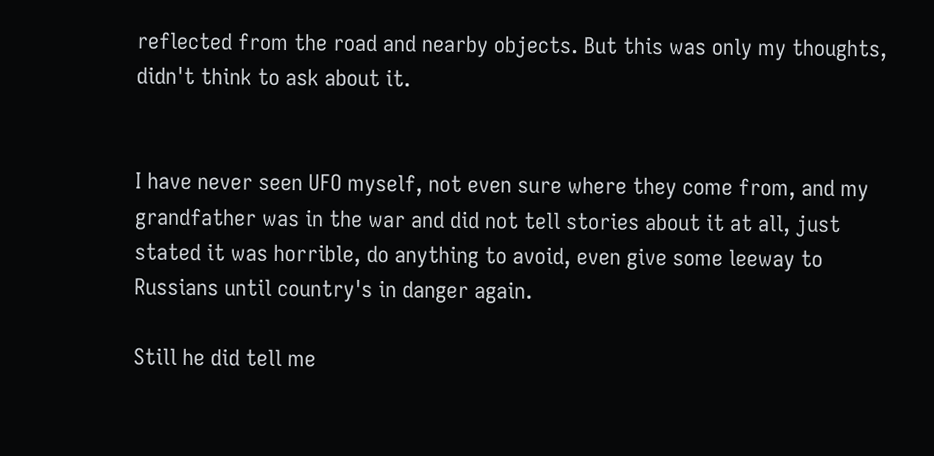reflected from the road and nearby objects. But this was only my thoughts, didn't think to ask about it.


I have never seen UFO myself, not even sure where they come from, and my grandfather was in the war and did not tell stories about it at all, just stated it was horrible, do anything to avoid, even give some leeway to Russians until country's in danger again.

Still he did tell me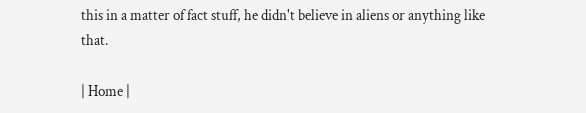this in a matter of fact stuff, he didn't believe in aliens or anything like that.

| Home |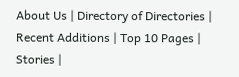About Us | Directory of Directories | Recent Additions | Top 10 Pages | Stories |